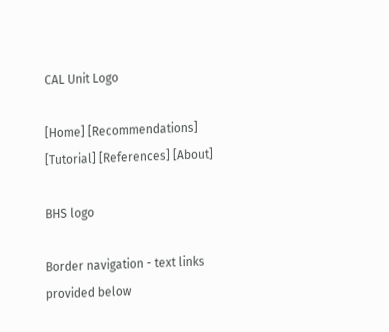CAL Unit Logo

[Home] [Recommendations] [Tutorial] [References] [About]

BHS logo

Border navigation - text links provided below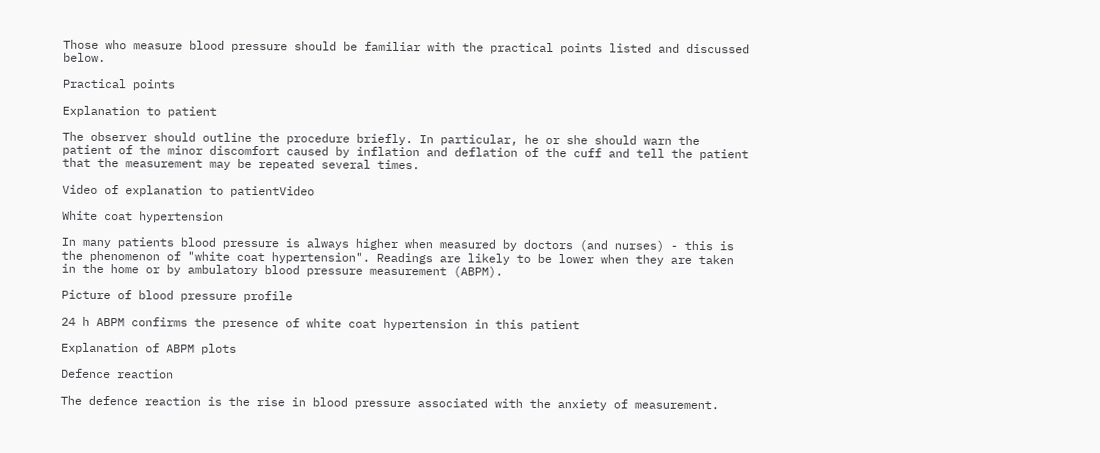Those who measure blood pressure should be familiar with the practical points listed and discussed below.

Practical points

Explanation to patient

The observer should outline the procedure briefly. In particular, he or she should warn the patient of the minor discomfort caused by inflation and deflation of the cuff and tell the patient that the measurement may be repeated several times.

Video of explanation to patientVideo

White coat hypertension

In many patients blood pressure is always higher when measured by doctors (and nurses) - this is the phenomenon of "white coat hypertension". Readings are likely to be lower when they are taken in the home or by ambulatory blood pressure measurement (ABPM).

Picture of blood pressure profile

24 h ABPM confirms the presence of white coat hypertension in this patient

Explanation of ABPM plots

Defence reaction

The defence reaction is the rise in blood pressure associated with the anxiety of measurement.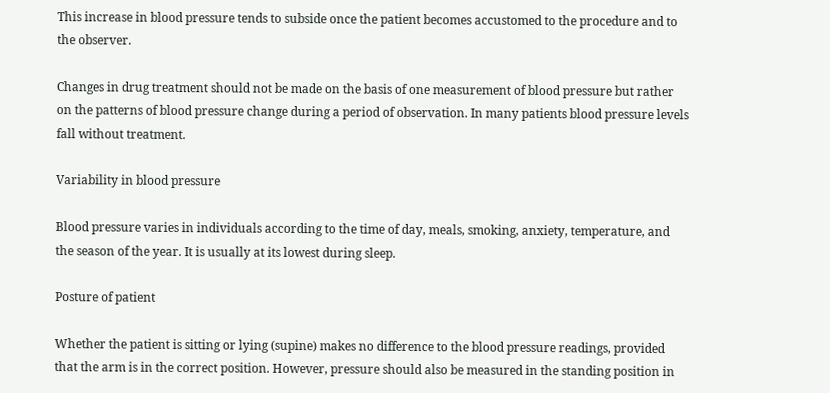This increase in blood pressure tends to subside once the patient becomes accustomed to the procedure and to the observer.

Changes in drug treatment should not be made on the basis of one measurement of blood pressure but rather on the patterns of blood pressure change during a period of observation. In many patients blood pressure levels fall without treatment.

Variability in blood pressure

Blood pressure varies in individuals according to the time of day, meals, smoking, anxiety, temperature, and the season of the year. It is usually at its lowest during sleep.

Posture of patient

Whether the patient is sitting or lying (supine) makes no difference to the blood pressure readings, provided that the arm is in the correct position. However, pressure should also be measured in the standing position in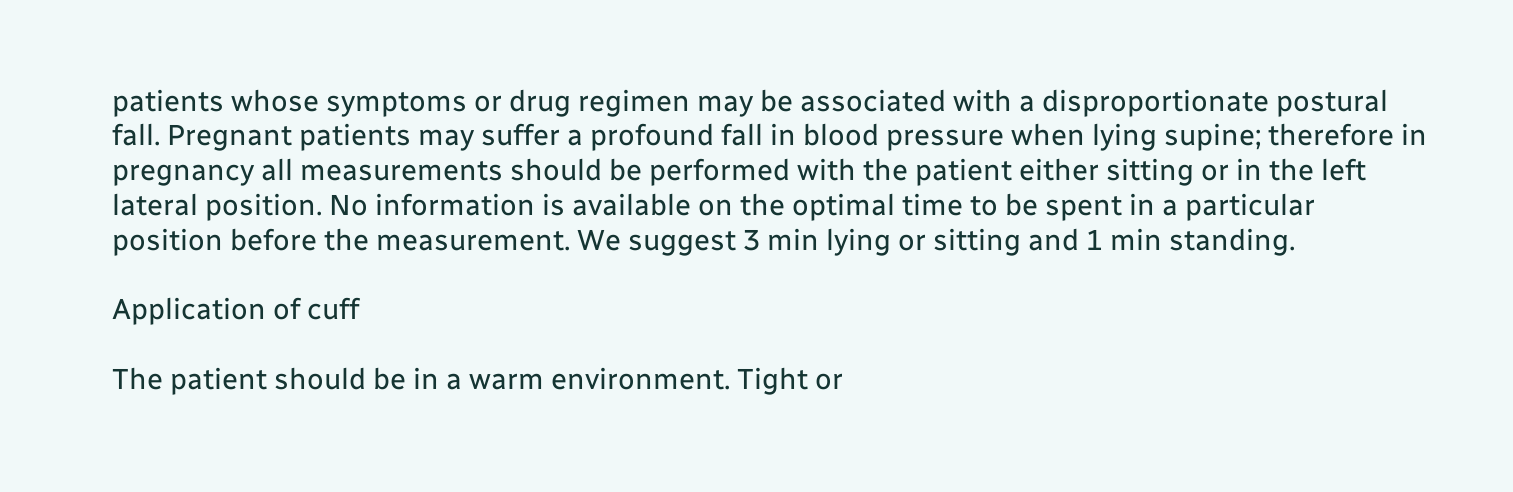patients whose symptoms or drug regimen may be associated with a disproportionate postural fall. Pregnant patients may suffer a profound fall in blood pressure when lying supine; therefore in pregnancy all measurements should be performed with the patient either sitting or in the left lateral position. No information is available on the optimal time to be spent in a particular position before the measurement. We suggest 3 min lying or sitting and 1 min standing.

Application of cuff

The patient should be in a warm environment. Tight or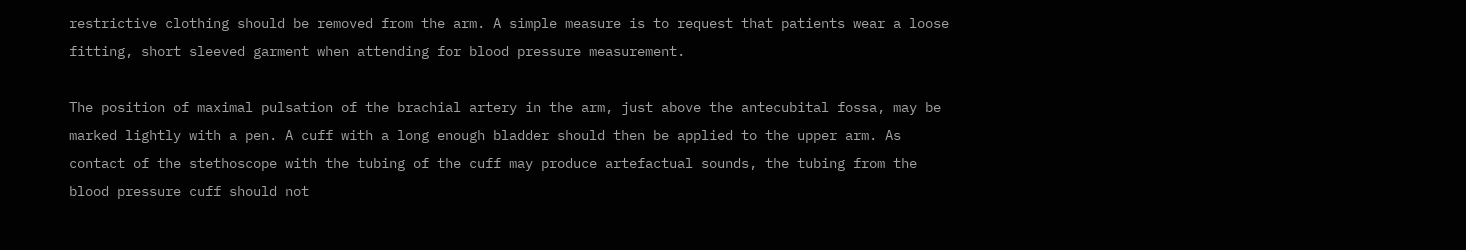restrictive clothing should be removed from the arm. A simple measure is to request that patients wear a loose fitting, short sleeved garment when attending for blood pressure measurement.

The position of maximal pulsation of the brachial artery in the arm, just above the antecubital fossa, may be marked lightly with a pen. A cuff with a long enough bladder should then be applied to the upper arm. As contact of the stethoscope with the tubing of the cuff may produce artefactual sounds, the tubing from the blood pressure cuff should not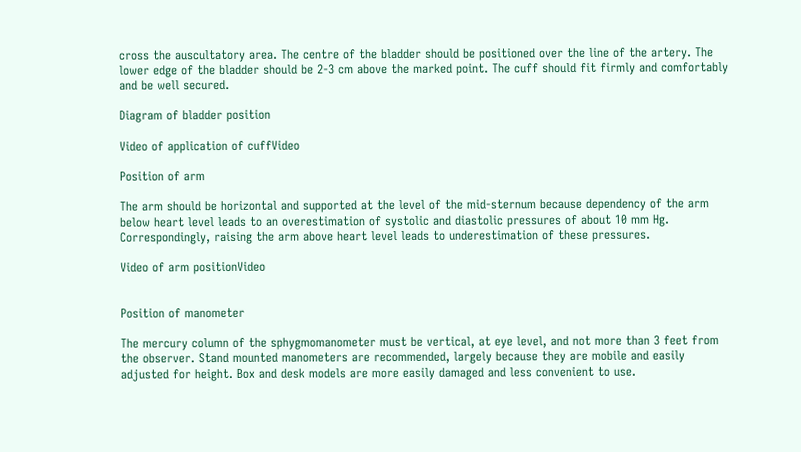cross the auscultatory area. The centre of the bladder should be positioned over the line of the artery. The lower edge of the bladder should be 2-3 cm above the marked point. The cuff should fit firmly and comfortably and be well secured.

Diagram of bladder position

Video of application of cuffVideo

Position of arm

The arm should be horizontal and supported at the level of the mid-sternum because dependency of the arm below heart level leads to an overestimation of systolic and diastolic pressures of about 10 mm Hg. Correspondingly, raising the arm above heart level leads to underestimation of these pressures.

Video of arm positionVideo


Position of manometer

The mercury column of the sphygmomanometer must be vertical, at eye level, and not more than 3 feet from the observer. Stand mounted manometers are recommended, largely because they are mobile and easily adjusted for height. Box and desk models are more easily damaged and less convenient to use.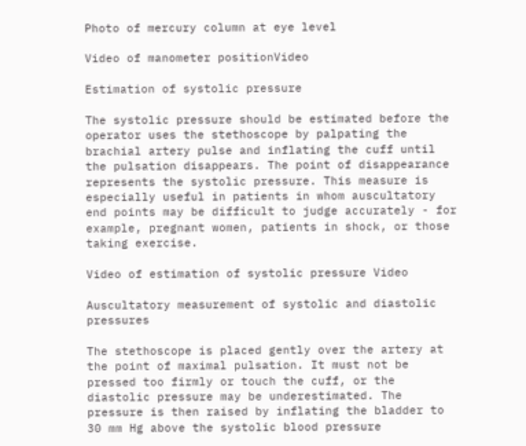Photo of mercury column at eye level

Video of manometer positionVideo

Estimation of systolic pressure

The systolic pressure should be estimated before the operator uses the stethoscope by palpating the brachial artery pulse and inflating the cuff until the pulsation disappears. The point of disappearance represents the systolic pressure. This measure is especially useful in patients in whom auscultatory end points may be difficult to judge accurately - for example, pregnant women, patients in shock, or those taking exercise.

Video of estimation of systolic pressure Video

Auscultatory measurement of systolic and diastolic pressures

The stethoscope is placed gently over the artery at the point of maximal pulsation. It must not be pressed too firmly or touch the cuff, or the diastolic pressure may be underestimated. The pressure is then raised by inflating the bladder to 30 mm Hg above the systolic blood pressure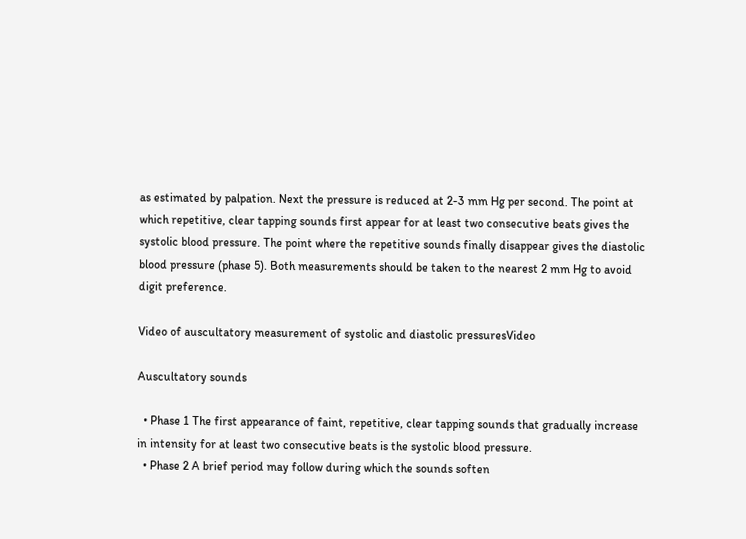as estimated by palpation. Next the pressure is reduced at 2-3 mm Hg per second. The point at which repetitive, clear tapping sounds first appear for at least two consecutive beats gives the systolic blood pressure. The point where the repetitive sounds finally disappear gives the diastolic blood pressure (phase 5). Both measurements should be taken to the nearest 2 mm Hg to avoid digit preference.

Video of auscultatory measurement of systolic and diastolic pressuresVideo

Auscultatory sounds

  • Phase 1 The first appearance of faint, repetitive, clear tapping sounds that gradually increase in intensity for at least two consecutive beats is the systolic blood pressure.
  • Phase 2 A brief period may follow during which the sounds soften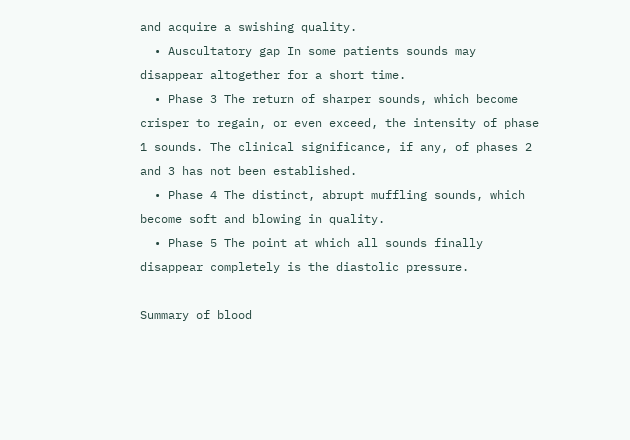and acquire a swishing quality.
  • Auscultatory gap In some patients sounds may disappear altogether for a short time.
  • Phase 3 The return of sharper sounds, which become crisper to regain, or even exceed, the intensity of phase 1 sounds. The clinical significance, if any, of phases 2 and 3 has not been established.
  • Phase 4 The distinct, abrupt muffling sounds, which become soft and blowing in quality.
  • Phase 5 The point at which all sounds finally disappear completely is the diastolic pressure.

Summary of blood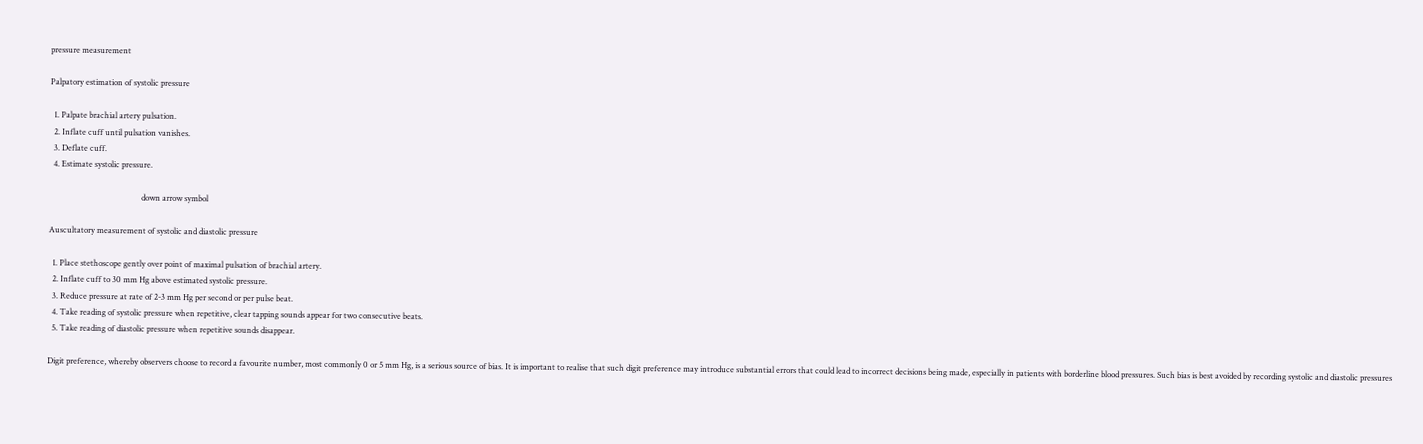pressure measurement

Palpatory estimation of systolic pressure

  1. Palpate brachial artery pulsation.
  2. Inflate cuff until pulsation vanishes.
  3. Deflate cuff.
  4. Estimate systolic pressure.

                                              down arrow symbol

Auscultatory measurement of systolic and diastolic pressure

  1. Place stethoscope gently over point of maximal pulsation of brachial artery.
  2. Inflate cuff to 30 mm Hg above estimated systolic pressure.
  3. Reduce pressure at rate of 2-3 mm Hg per second or per pulse beat.
  4. Take reading of systolic pressure when repetitive, clear tapping sounds appear for two consecutive beats.
  5. Take reading of diastolic pressure when repetitive sounds disappear.

Digit preference, whereby observers choose to record a favourite number, most commonly 0 or 5 mm Hg, is a serious source of bias. It is important to realise that such digit preference may introduce substantial errors that could lead to incorrect decisions being made, especially in patients with borderline blood pressures. Such bias is best avoided by recording systolic and diastolic pressures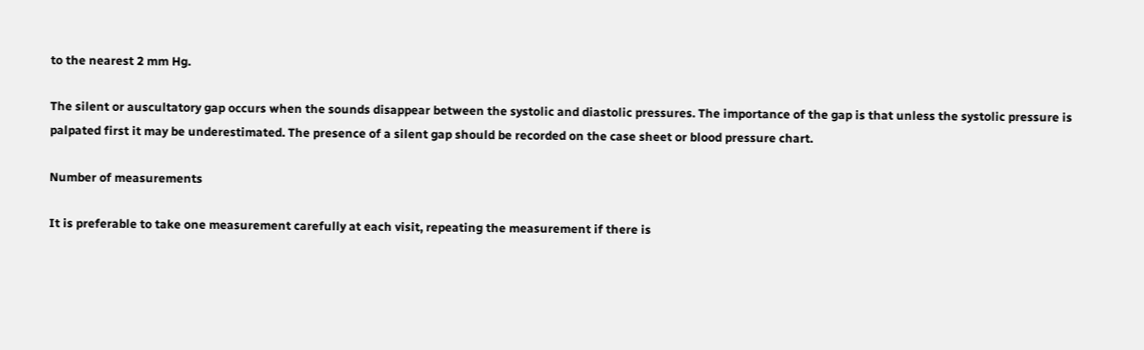to the nearest 2 mm Hg.

The silent or auscultatory gap occurs when the sounds disappear between the systolic and diastolic pressures. The importance of the gap is that unless the systolic pressure is palpated first it may be underestimated. The presence of a silent gap should be recorded on the case sheet or blood pressure chart.

Number of measurements

It is preferable to take one measurement carefully at each visit, repeating the measurement if there is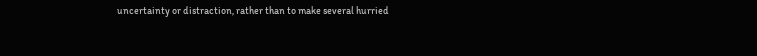uncertainty or distraction, rather than to make several hurried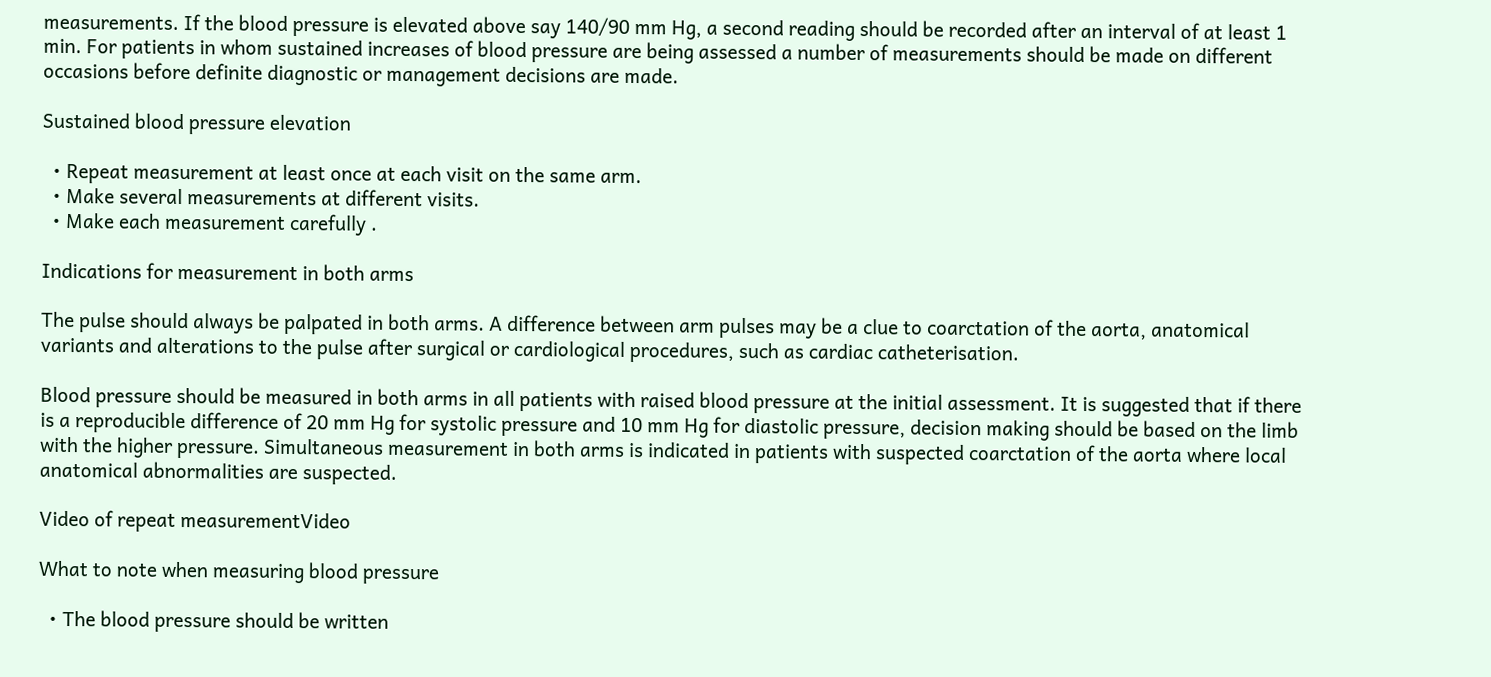measurements. If the blood pressure is elevated above say 140/90 mm Hg, a second reading should be recorded after an interval of at least 1 min. For patients in whom sustained increases of blood pressure are being assessed a number of measurements should be made on different occasions before definite diagnostic or management decisions are made.

Sustained blood pressure elevation

  • Repeat measurement at least once at each visit on the same arm.
  • Make several measurements at different visits.
  • Make each measurement carefully .

Indications for measurement in both arms

The pulse should always be palpated in both arms. A difference between arm pulses may be a clue to coarctation of the aorta, anatomical variants and alterations to the pulse after surgical or cardiological procedures, such as cardiac catheterisation.

Blood pressure should be measured in both arms in all patients with raised blood pressure at the initial assessment. It is suggested that if there is a reproducible difference of 20 mm Hg for systolic pressure and 10 mm Hg for diastolic pressure, decision making should be based on the limb with the higher pressure. Simultaneous measurement in both arms is indicated in patients with suspected coarctation of the aorta where local anatomical abnormalities are suspected.

Video of repeat measurementVideo

What to note when measuring blood pressure

  • The blood pressure should be written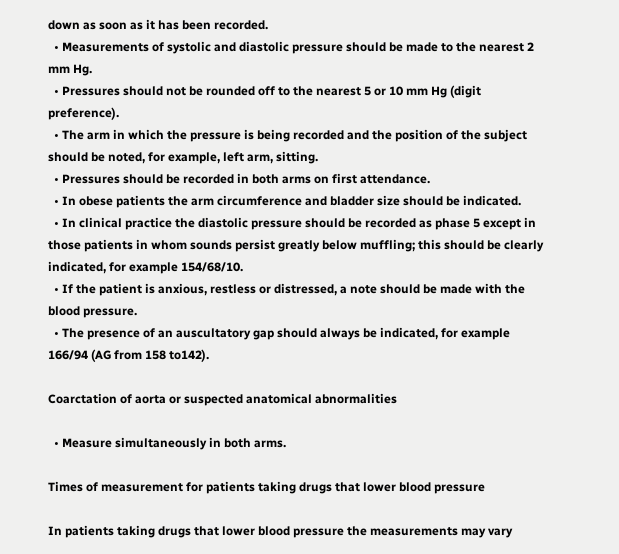down as soon as it has been recorded.
  • Measurements of systolic and diastolic pressure should be made to the nearest 2 mm Hg.
  • Pressures should not be rounded off to the nearest 5 or 10 mm Hg (digit preference).
  • The arm in which the pressure is being recorded and the position of the subject should be noted, for example, left arm, sitting.
  • Pressures should be recorded in both arms on first attendance.
  • In obese patients the arm circumference and bladder size should be indicated.
  • In clinical practice the diastolic pressure should be recorded as phase 5 except in those patients in whom sounds persist greatly below muffling; this should be clearly indicated, for example 154/68/10.
  • If the patient is anxious, restless or distressed, a note should be made with the blood pressure.
  • The presence of an auscultatory gap should always be indicated, for example 166/94 (AG from 158 to142).

Coarctation of aorta or suspected anatomical abnormalities

  • Measure simultaneously in both arms.

Times of measurement for patients taking drugs that lower blood pressure

In patients taking drugs that lower blood pressure the measurements may vary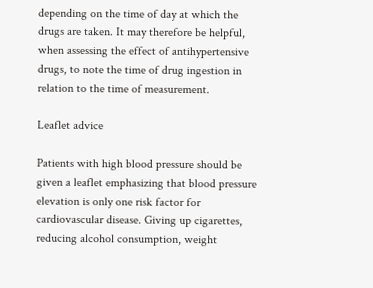depending on the time of day at which the drugs are taken. It may therefore be helpful, when assessing the effect of antihypertensive drugs, to note the time of drug ingestion in relation to the time of measurement.

Leaflet advice

Patients with high blood pressure should be given a leaflet emphasizing that blood pressure elevation is only one risk factor for cardiovascular disease. Giving up cigarettes, reducing alcohol consumption, weight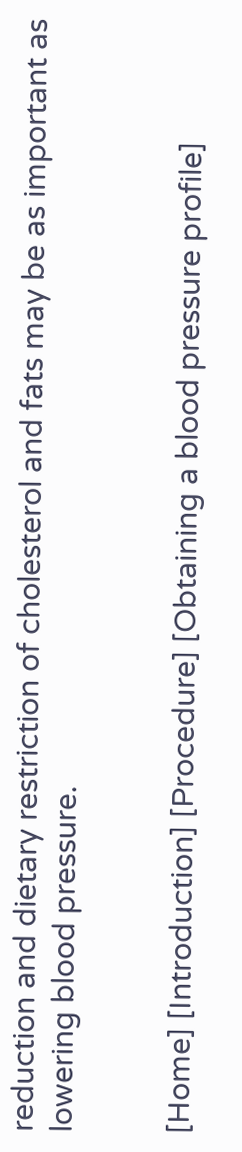reduction and dietary restriction of cholesterol and fats may be as important as lowering blood pressure.


[Home] [Introduction] [Procedure] [Obtaining a blood pressure profile]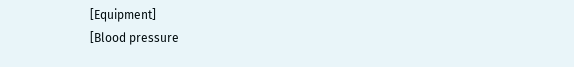[Equipment]
[Blood pressure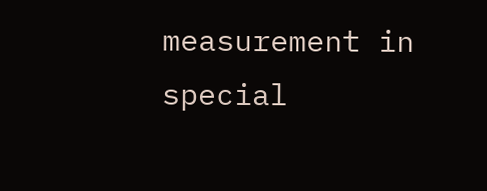measurement in special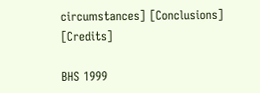circumstances] [Conclusions] [Credits]

BHS 1999